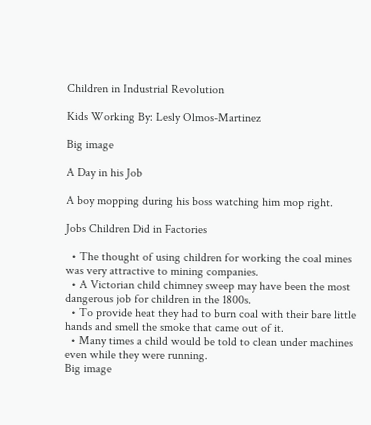Children in Industrial Revolution

Kids Working By: Lesly Olmos-Martinez

Big image

A Day in his Job

A boy mopping during his boss watching him mop right.

Jobs Children Did in Factories

  • The thought of using children for working the coal mines was very attractive to mining companies.
  • A Victorian child chimney sweep may have been the most dangerous job for children in the 1800s.
  • To provide heat they had to burn coal with their bare little hands and smell the smoke that came out of it.
  • Many times a child would be told to clean under machines even while they were running.
Big image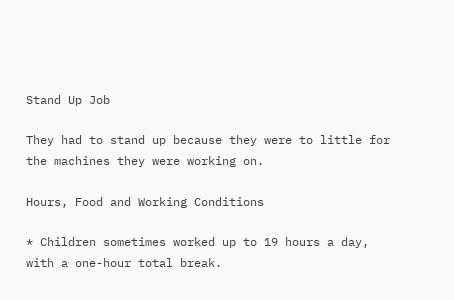Stand Up Job

They had to stand up because they were to little for the machines they were working on.

Hours, Food and Working Conditions

* Children sometimes worked up to 19 hours a day, with a one-hour total break.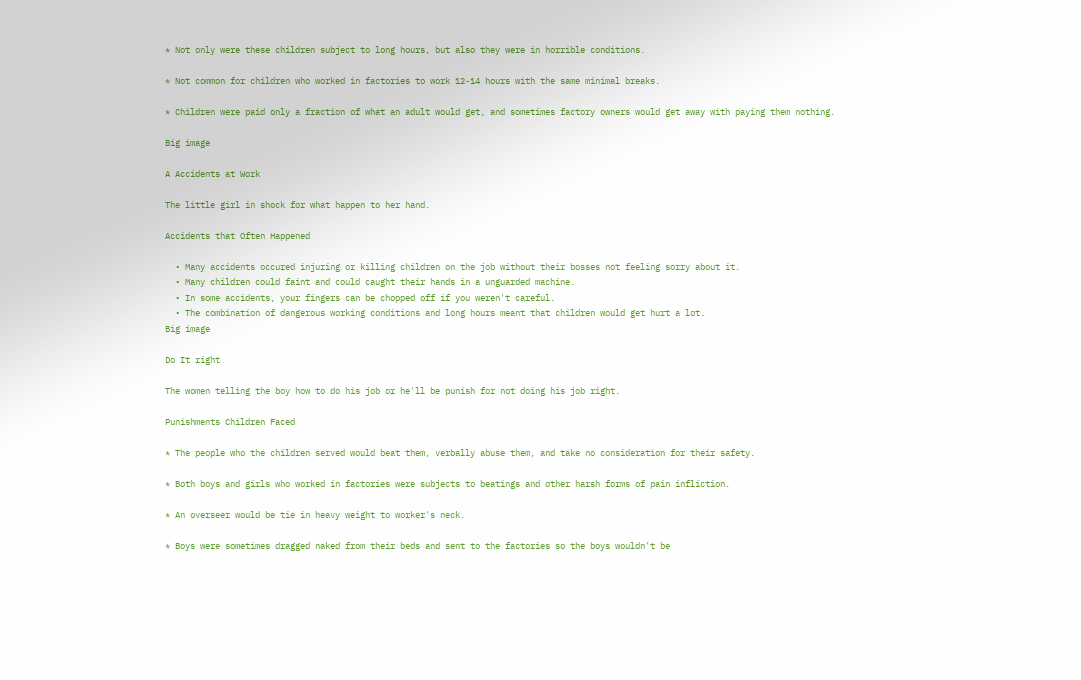* Not only were these children subject to long hours, but also they were in horrible conditions.

* Not common for children who worked in factories to work 12-14 hours with the same minimal breaks.

* Children were paid only a fraction of what an adult would get, and sometimes factory owners would get away with paying them nothing.

Big image

A Accidents at Work

The little girl in shock for what happen to her hand.

Accidents that Often Happened

  • Many accidents occured injuring or killing children on the job without their bosses not feeling sorry about it.
  • Many children could faint and could caught their hands in a unguarded machine.
  • In some accidents, your fingers can be chopped off if you weren't careful.
  • The combination of dangerous working conditions and long hours meant that children would get hurt a lot.
Big image

Do It right

The women telling the boy how to do his job or he'll be punish for not doing his job right.

Punishments Children Faced

* The people who the children served would beat them, verbally abuse them, and take no consideration for their safety.

* Both boys and girls who worked in factories were subjects to beatings and other harsh forms of pain infliction.

* An overseer would be tie in heavy weight to worker's neck.

* Boys were sometimes dragged naked from their beds and sent to the factories so the boys wouldn't be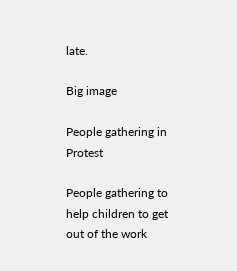late.

Big image

People gathering in Protest

People gathering to help children to get out of the work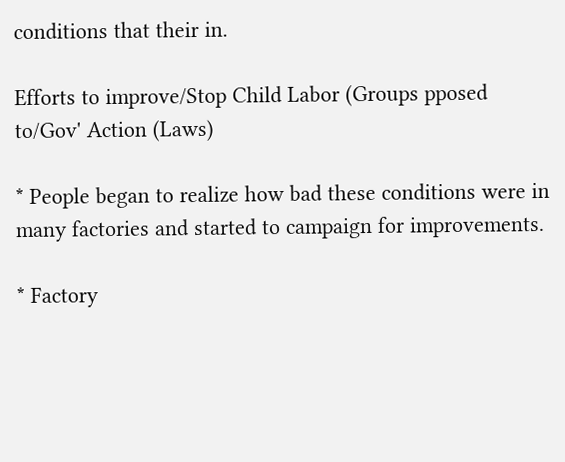conditions that their in.

Efforts to improve/Stop Child Labor (Groups pposed to/Gov' Action (Laws)

* People began to realize how bad these conditions were in many factories and started to campaign for improvements.

* Factory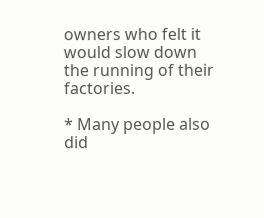owners who felt it would slow down the running of their factories.

* Many people also did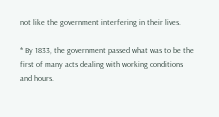not like the government interfering in their lives.

* By 1833, the government passed what was to be the first of many acts dealing with working conditions and hours.